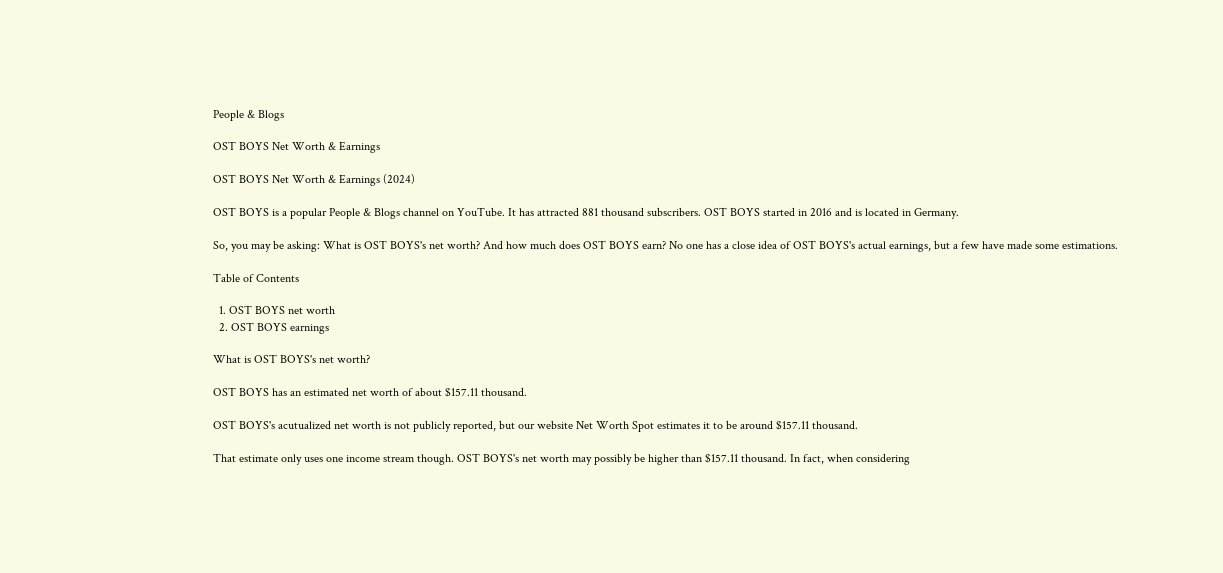People & Blogs

OST BOYS Net Worth & Earnings

OST BOYS Net Worth & Earnings (2024)

OST BOYS is a popular People & Blogs channel on YouTube. It has attracted 881 thousand subscribers. OST BOYS started in 2016 and is located in Germany.

So, you may be asking: What is OST BOYS's net worth? And how much does OST BOYS earn? No one has a close idea of OST BOYS's actual earnings, but a few have made some estimations.

Table of Contents

  1. OST BOYS net worth
  2. OST BOYS earnings

What is OST BOYS's net worth?

OST BOYS has an estimated net worth of about $157.11 thousand.

OST BOYS's acutualized net worth is not publicly reported, but our website Net Worth Spot estimates it to be around $157.11 thousand.

That estimate only uses one income stream though. OST BOYS's net worth may possibly be higher than $157.11 thousand. In fact, when considering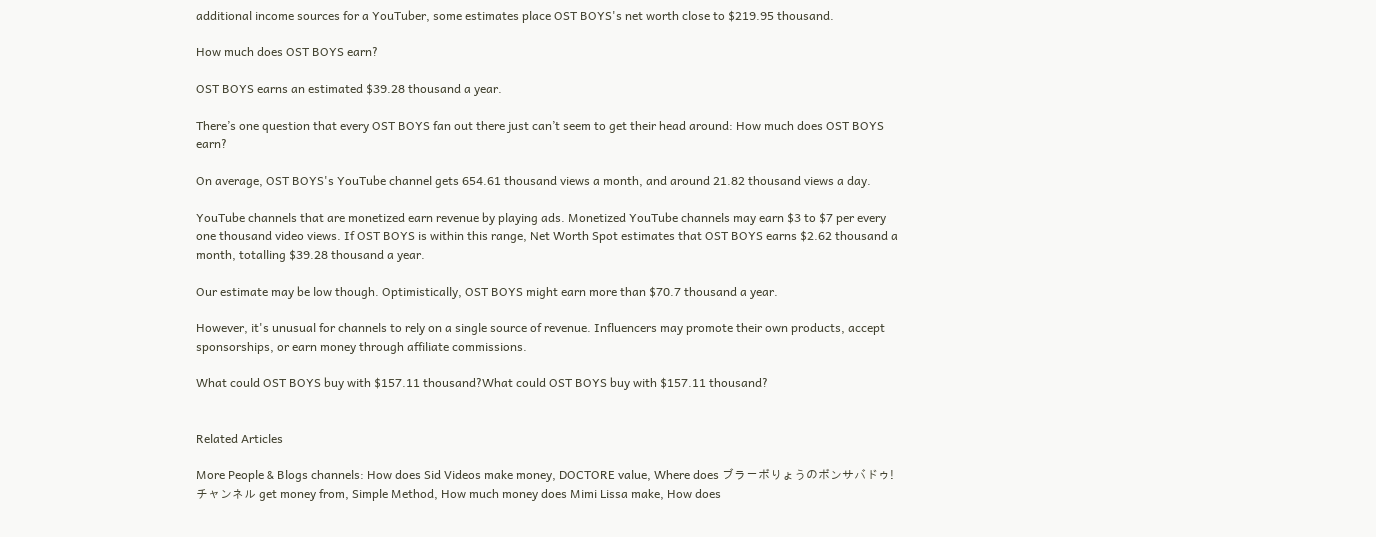additional income sources for a YouTuber, some estimates place OST BOYS's net worth close to $219.95 thousand.

How much does OST BOYS earn?

OST BOYS earns an estimated $39.28 thousand a year.

There’s one question that every OST BOYS fan out there just can’t seem to get their head around: How much does OST BOYS earn?

On average, OST BOYS's YouTube channel gets 654.61 thousand views a month, and around 21.82 thousand views a day.

YouTube channels that are monetized earn revenue by playing ads. Monetized YouTube channels may earn $3 to $7 per every one thousand video views. If OST BOYS is within this range, Net Worth Spot estimates that OST BOYS earns $2.62 thousand a month, totalling $39.28 thousand a year.

Our estimate may be low though. Optimistically, OST BOYS might earn more than $70.7 thousand a year.

However, it's unusual for channels to rely on a single source of revenue. Influencers may promote their own products, accept sponsorships, or earn money through affiliate commissions.

What could OST BOYS buy with $157.11 thousand?What could OST BOYS buy with $157.11 thousand?


Related Articles

More People & Blogs channels: How does Sid Videos make money, DOCTORE value, Where does ブラーボりょうのボンサバドゥ!チャンネル get money from, Simple Method, How much money does Mimi Lissa make, How does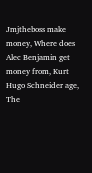Jmjtheboss make money, Where does Alec Benjamin get money from, Kurt Hugo Schneider age, The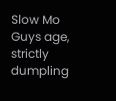Slow Mo Guys age, strictly dumpling